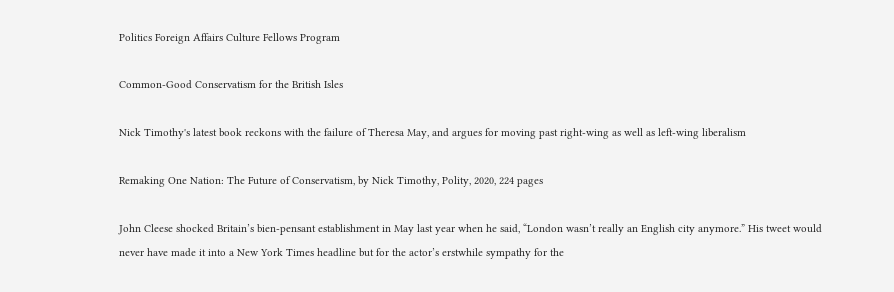Politics Foreign Affairs Culture Fellows Program

Common-Good Conservatism for the British Isles

Nick Timothy's latest book reckons with the failure of Theresa May, and argues for moving past right-wing as well as left-wing liberalism

Remaking One Nation: The Future of Conservatism, by Nick Timothy, Polity, 2020, 224 pages

John Cleese shocked Britain’s bien-pensant establishment in May last year when he said, “London wasn’t really an English city anymore.” His tweet would never have made it into a New York Times headline but for the actor’s erstwhile sympathy for the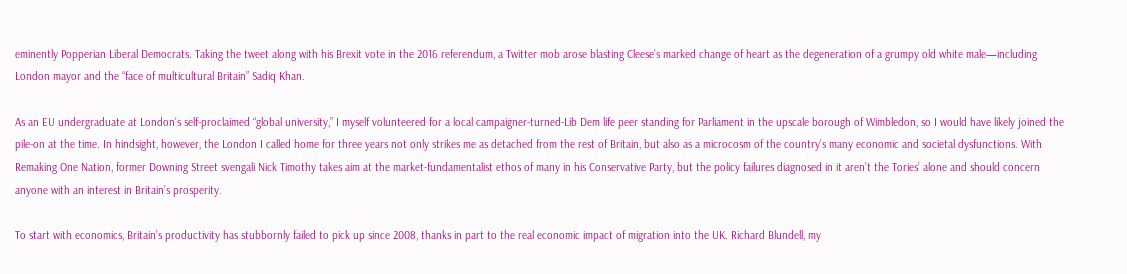eminently Popperian Liberal Democrats. Taking the tweet along with his Brexit vote in the 2016 referendum, a Twitter mob arose blasting Cleese’s marked change of heart as the degeneration of a grumpy old white male—including London mayor and the “face of multicultural Britain” Sadiq Khan.

As an EU undergraduate at London’s self-proclaimed “global university,” I myself volunteered for a local campaigner-turned-Lib Dem life peer standing for Parliament in the upscale borough of Wimbledon, so I would have likely joined the pile-on at the time. In hindsight, however, the London I called home for three years not only strikes me as detached from the rest of Britain, but also as a microcosm of the country’s many economic and societal dysfunctions. With Remaking One Nation, former Downing Street svengali Nick Timothy takes aim at the market-fundamentalist ethos of many in his Conservative Party, but the policy failures diagnosed in it aren’t the Tories’ alone and should concern anyone with an interest in Britain’s prosperity.

To start with economics, Britain’s productivity has stubbornly failed to pick up since 2008, thanks in part to the real economic impact of migration into the UK. Richard Blundell, my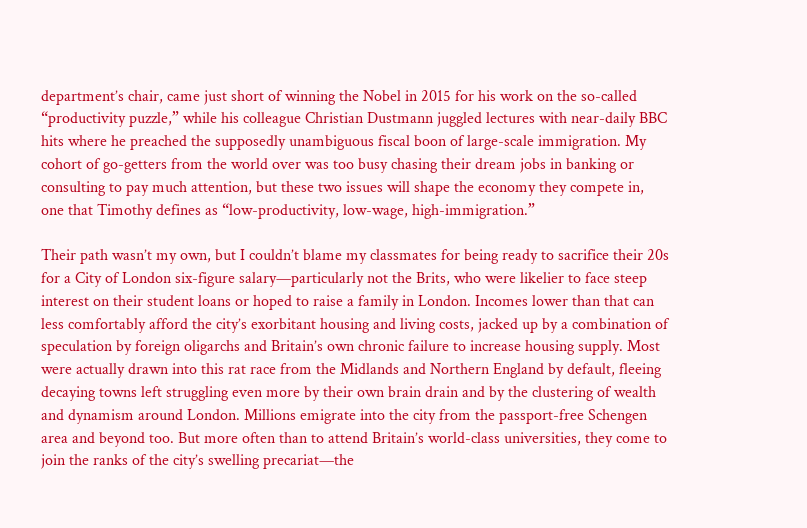department’s chair, came just short of winning the Nobel in 2015 for his work on the so-called “productivity puzzle,” while his colleague Christian Dustmann juggled lectures with near-daily BBC hits where he preached the supposedly unambiguous fiscal boon of large-scale immigration. My cohort of go-getters from the world over was too busy chasing their dream jobs in banking or consulting to pay much attention, but these two issues will shape the economy they compete in, one that Timothy defines as “low-productivity, low-wage, high-immigration.”

Their path wasn’t my own, but I couldn’t blame my classmates for being ready to sacrifice their 20s for a City of London six-figure salary—particularly not the Brits, who were likelier to face steep interest on their student loans or hoped to raise a family in London. Incomes lower than that can less comfortably afford the city’s exorbitant housing and living costs, jacked up by a combination of speculation by foreign oligarchs and Britain’s own chronic failure to increase housing supply. Most were actually drawn into this rat race from the Midlands and Northern England by default, fleeing decaying towns left struggling even more by their own brain drain and by the clustering of wealth and dynamism around London. Millions emigrate into the city from the passport-free Schengen area and beyond too. But more often than to attend Britain’s world-class universities, they come to join the ranks of the city’s swelling precariat—the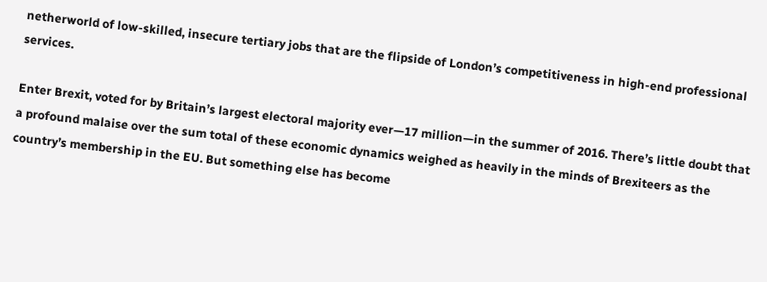netherworld of low-skilled, insecure tertiary jobs that are the flipside of London’s competitiveness in high-end professional services.

Enter Brexit, voted for by Britain’s largest electoral majority ever—17 million—in the summer of 2016. There’s little doubt that a profound malaise over the sum total of these economic dynamics weighed as heavily in the minds of Brexiteers as the country’s membership in the EU. But something else has become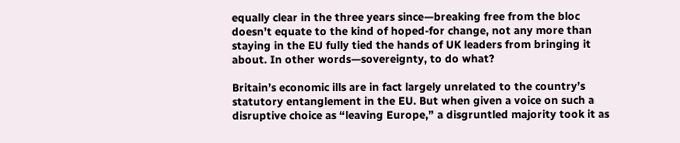equally clear in the three years since—breaking free from the bloc doesn’t equate to the kind of hoped-for change, not any more than staying in the EU fully tied the hands of UK leaders from bringing it about. In other words—sovereignty, to do what?

Britain’s economic ills are in fact largely unrelated to the country’s statutory entanglement in the EU. But when given a voice on such a disruptive choice as “leaving Europe,” a disgruntled majority took it as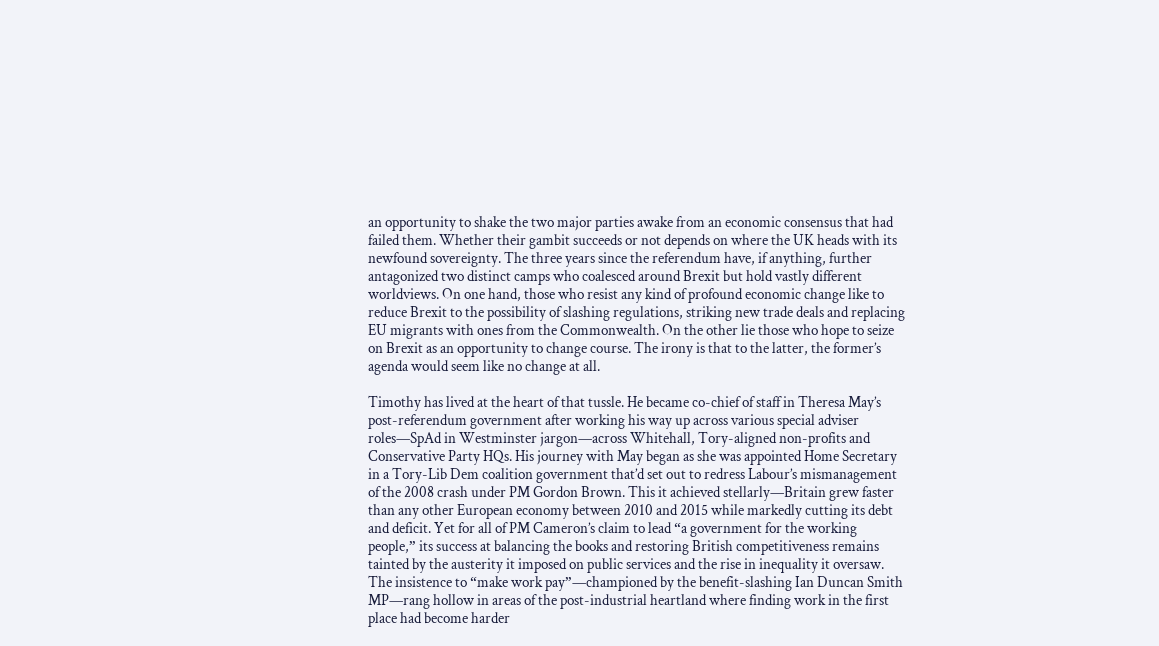an opportunity to shake the two major parties awake from an economic consensus that had failed them. Whether their gambit succeeds or not depends on where the UK heads with its newfound sovereignty. The three years since the referendum have, if anything, further antagonized two distinct camps who coalesced around Brexit but hold vastly different worldviews. On one hand, those who resist any kind of profound economic change like to reduce Brexit to the possibility of slashing regulations, striking new trade deals and replacing EU migrants with ones from the Commonwealth. On the other lie those who hope to seize on Brexit as an opportunity to change course. The irony is that to the latter, the former’s agenda would seem like no change at all.

Timothy has lived at the heart of that tussle. He became co-chief of staff in Theresa May’s post-referendum government after working his way up across various special adviser roles—SpAd in Westminster jargon—across Whitehall, Tory-aligned non-profits and Conservative Party HQs. His journey with May began as she was appointed Home Secretary in a Tory-Lib Dem coalition government that’d set out to redress Labour’s mismanagement of the 2008 crash under PM Gordon Brown. This it achieved stellarly—Britain grew faster than any other European economy between 2010 and 2015 while markedly cutting its debt and deficit. Yet for all of PM Cameron’s claim to lead “a government for the working people,” its success at balancing the books and restoring British competitiveness remains tainted by the austerity it imposed on public services and the rise in inequality it oversaw. The insistence to “make work pay”—championed by the benefit-slashing Ian Duncan Smith MP—rang hollow in areas of the post-industrial heartland where finding work in the first place had become harder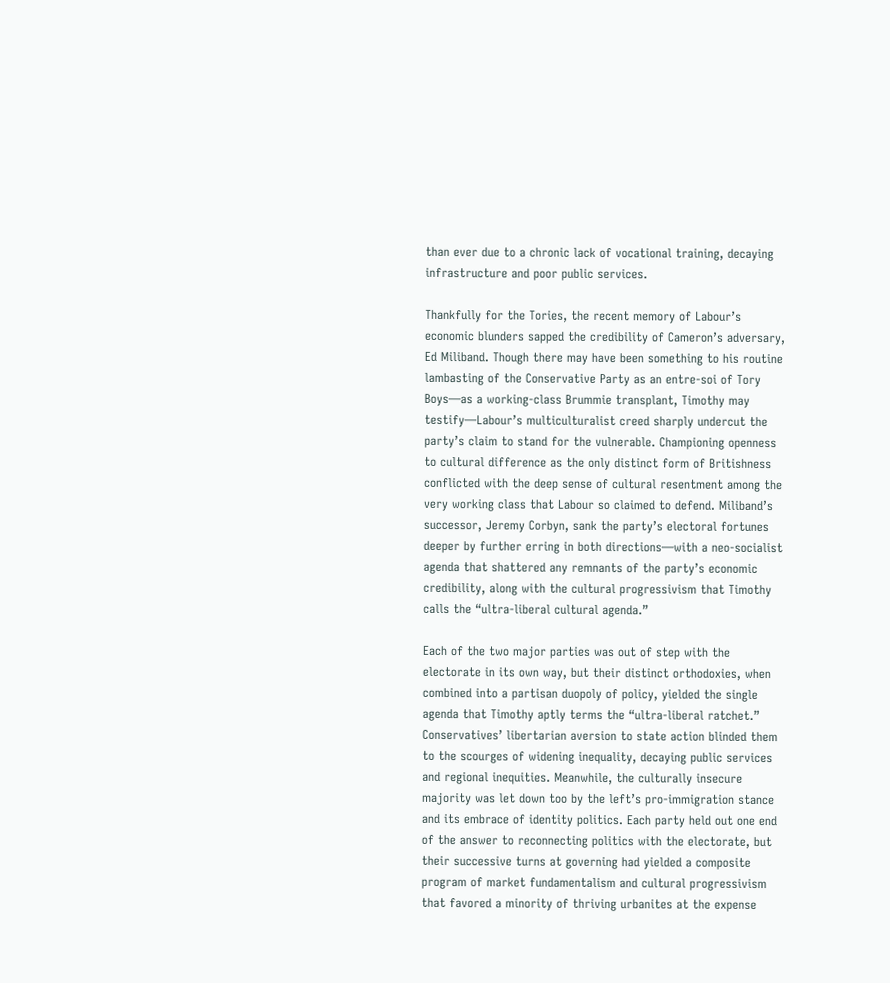than ever due to a chronic lack of vocational training, decaying infrastructure and poor public services.

Thankfully for the Tories, the recent memory of Labour’s economic blunders sapped the credibility of Cameron’s adversary, Ed Miliband. Though there may have been something to his routine lambasting of the Conservative Party as an entre-soi of Tory Boys—as a working-class Brummie transplant, Timothy may testify—Labour’s multiculturalist creed sharply undercut the party’s claim to stand for the vulnerable. Championing openness to cultural difference as the only distinct form of Britishness conflicted with the deep sense of cultural resentment among the very working class that Labour so claimed to defend. Miliband’s successor, Jeremy Corbyn, sank the party’s electoral fortunes deeper by further erring in both directions—with a neo-socialist agenda that shattered any remnants of the party’s economic credibility, along with the cultural progressivism that Timothy calls the “ultra-liberal cultural agenda.”

Each of the two major parties was out of step with the electorate in its own way, but their distinct orthodoxies, when combined into a partisan duopoly of policy, yielded the single agenda that Timothy aptly terms the “ultra-liberal ratchet.” Conservatives’ libertarian aversion to state action blinded them to the scourges of widening inequality, decaying public services and regional inequities. Meanwhile, the culturally insecure majority was let down too by the left’s pro-immigration stance and its embrace of identity politics. Each party held out one end of the answer to reconnecting politics with the electorate, but their successive turns at governing had yielded a composite program of market fundamentalism and cultural progressivism that favored a minority of thriving urbanites at the expense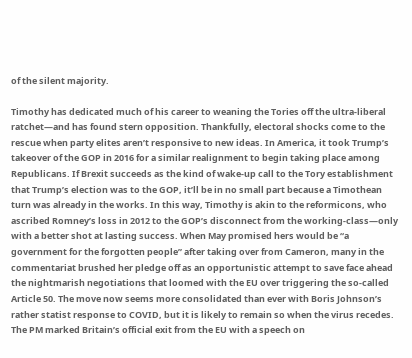of the silent majority.

Timothy has dedicated much of his career to weaning the Tories off the ultra-liberal ratchet—and has found stern opposition. Thankfully, electoral shocks come to the rescue when party elites aren’t responsive to new ideas. In America, it took Trump’s takeover of the GOP in 2016 for a similar realignment to begin taking place among Republicans. If Brexit succeeds as the kind of wake-up call to the Tory establishment that Trump’s election was to the GOP, it’ll be in no small part because a Timothean turn was already in the works. In this way, Timothy is akin to the reformicons, who ascribed Romney’s loss in 2012 to the GOP’s disconnect from the working-class—only with a better shot at lasting success. When May promised hers would be “a government for the forgotten people” after taking over from Cameron, many in the commentariat brushed her pledge off as an opportunistic attempt to save face ahead the nightmarish negotiations that loomed with the EU over triggering the so-called Article 50. The move now seems more consolidated than ever with Boris Johnson’s rather statist response to COVID, but it is likely to remain so when the virus recedes. The PM marked Britain’s official exit from the EU with a speech on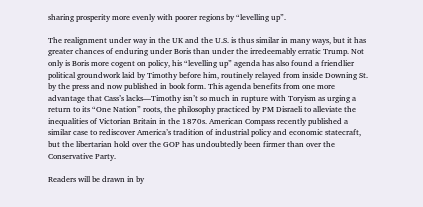sharing prosperity more evenly with poorer regions by “levelling up”.

The realignment under way in the UK and the U.S. is thus similar in many ways, but it has greater chances of enduring under Boris than under the irredeemably erratic Trump. Not only is Boris more cogent on policy, his “levelling up” agenda has also found a friendlier political groundwork laid by Timothy before him, routinely relayed from inside Downing St. by the press and now published in book form. This agenda benefits from one more advantage that Cass’s lacks—Timothy isn’t so much in rupture with Toryism as urging a return to its “One Nation” roots, the philosophy practiced by PM Disraeli to alleviate the inequalities of Victorian Britain in the 1870s. American Compass recently published a similar case to rediscover America’s tradition of industrial policy and economic statecraft, but the libertarian hold over the GOP has undoubtedly been firmer than over the Conservative Party.

Readers will be drawn in by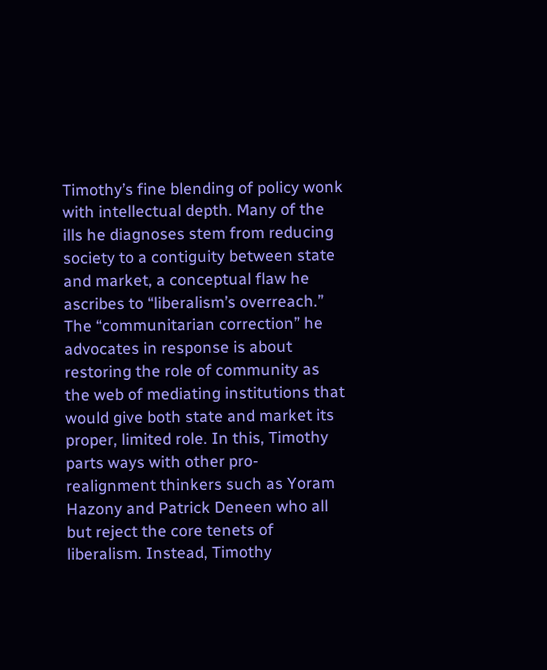Timothy’s fine blending of policy wonk with intellectual depth. Many of the ills he diagnoses stem from reducing society to a contiguity between state and market, a conceptual flaw he ascribes to “liberalism’s overreach.” The “communitarian correction” he advocates in response is about restoring the role of community as the web of mediating institutions that would give both state and market its proper, limited role. In this, Timothy parts ways with other pro-realignment thinkers such as Yoram Hazony and Patrick Deneen who all but reject the core tenets of liberalism. Instead, Timothy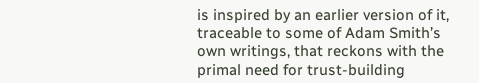is inspired by an earlier version of it, traceable to some of Adam Smith’s own writings, that reckons with the primal need for trust-building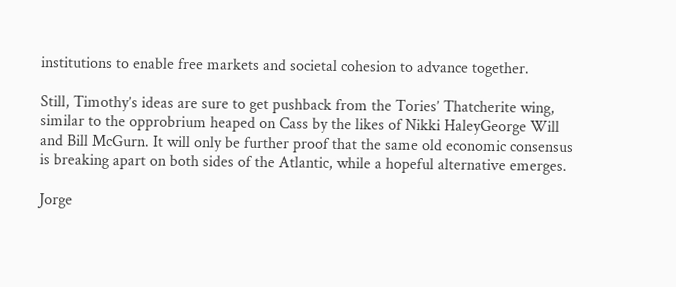institutions to enable free markets and societal cohesion to advance together.

Still, Timothy’s ideas are sure to get pushback from the Tories’ Thatcherite wing, similar to the opprobrium heaped on Cass by the likes of Nikki HaleyGeorge Will and Bill McGurn. It will only be further proof that the same old economic consensus is breaking apart on both sides of the Atlantic, while a hopeful alternative emerges.

Jorge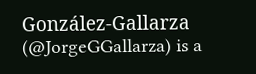González-Gallarza (@JorgeGGallarza) is a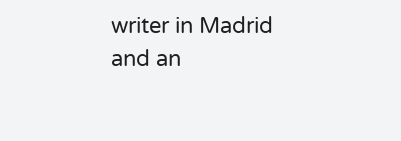writer in Madrid and an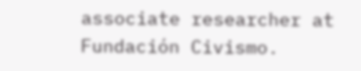associate researcher at Fundación Civismo.